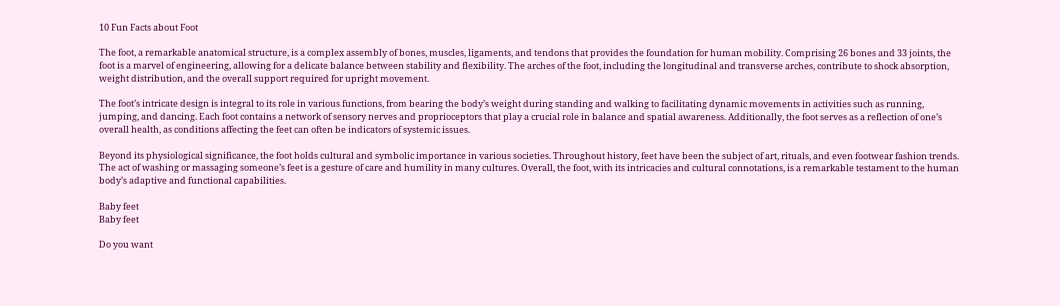10 Fun Facts about Foot

The foot, a remarkable anatomical structure, is a complex assembly of bones, muscles, ligaments, and tendons that provides the foundation for human mobility. Comprising 26 bones and 33 joints, the foot is a marvel of engineering, allowing for a delicate balance between stability and flexibility. The arches of the foot, including the longitudinal and transverse arches, contribute to shock absorption, weight distribution, and the overall support required for upright movement.

The foot’s intricate design is integral to its role in various functions, from bearing the body’s weight during standing and walking to facilitating dynamic movements in activities such as running, jumping, and dancing. Each foot contains a network of sensory nerves and proprioceptors that play a crucial role in balance and spatial awareness. Additionally, the foot serves as a reflection of one’s overall health, as conditions affecting the feet can often be indicators of systemic issues.

Beyond its physiological significance, the foot holds cultural and symbolic importance in various societies. Throughout history, feet have been the subject of art, rituals, and even footwear fashion trends. The act of washing or massaging someone’s feet is a gesture of care and humility in many cultures. Overall, the foot, with its intricacies and cultural connotations, is a remarkable testament to the human body’s adaptive and functional capabilities.

Baby feet
Baby feet

Do you want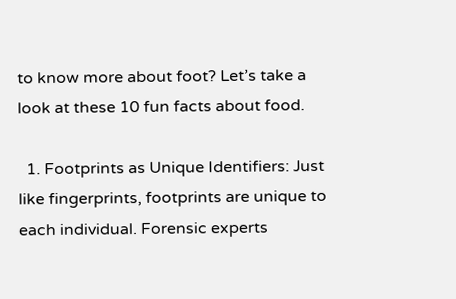to know more about foot? Let’s take a look at these 10 fun facts about food.

  1. Footprints as Unique Identifiers: Just like fingerprints, footprints are unique to each individual. Forensic experts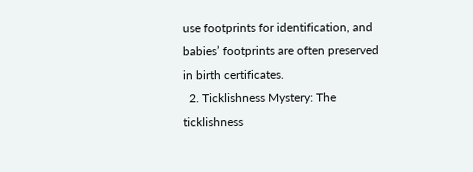use footprints for identification, and babies’ footprints are often preserved in birth certificates.
  2. Ticklishness Mystery: The ticklishness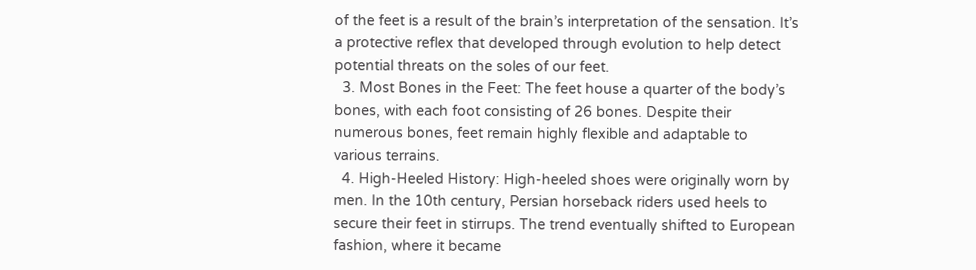of the feet is a result of the brain’s interpretation of the sensation. It’s a protective reflex that developed through evolution to help detect potential threats on the soles of our feet.
  3. Most Bones in the Feet: The feet house a quarter of the body’s bones, with each foot consisting of 26 bones. Despite their numerous bones, feet remain highly flexible and adaptable to various terrains.
  4. High-Heeled History: High-heeled shoes were originally worn by men. In the 10th century, Persian horseback riders used heels to secure their feet in stirrups. The trend eventually shifted to European fashion, where it became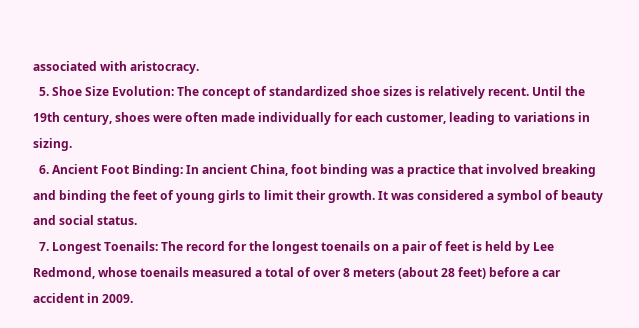associated with aristocracy.
  5. Shoe Size Evolution: The concept of standardized shoe sizes is relatively recent. Until the 19th century, shoes were often made individually for each customer, leading to variations in sizing.
  6. Ancient Foot Binding: In ancient China, foot binding was a practice that involved breaking and binding the feet of young girls to limit their growth. It was considered a symbol of beauty and social status.
  7. Longest Toenails: The record for the longest toenails on a pair of feet is held by Lee Redmond, whose toenails measured a total of over 8 meters (about 28 feet) before a car accident in 2009.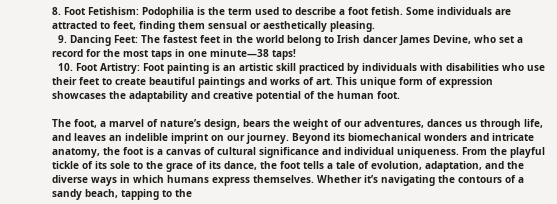8. Foot Fetishism: Podophilia is the term used to describe a foot fetish. Some individuals are attracted to feet, finding them sensual or aesthetically pleasing.
  9. Dancing Feet: The fastest feet in the world belong to Irish dancer James Devine, who set a record for the most taps in one minute—38 taps!
  10. Foot Artistry: Foot painting is an artistic skill practiced by individuals with disabilities who use their feet to create beautiful paintings and works of art. This unique form of expression showcases the adaptability and creative potential of the human foot.

The foot, a marvel of nature’s design, bears the weight of our adventures, dances us through life, and leaves an indelible imprint on our journey. Beyond its biomechanical wonders and intricate anatomy, the foot is a canvas of cultural significance and individual uniqueness. From the playful tickle of its sole to the grace of its dance, the foot tells a tale of evolution, adaptation, and the diverse ways in which humans express themselves. Whether it’s navigating the contours of a sandy beach, tapping to the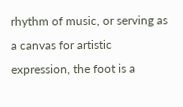rhythm of music, or serving as a canvas for artistic expression, the foot is a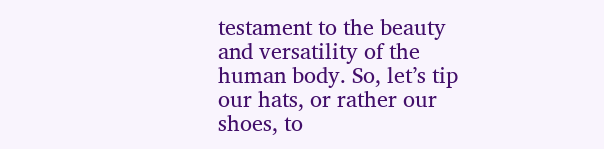testament to the beauty and versatility of the human body. So, let’s tip our hats, or rather our shoes, to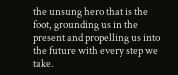the unsung hero that is the foot, grounding us in the present and propelling us into the future with every step we take.